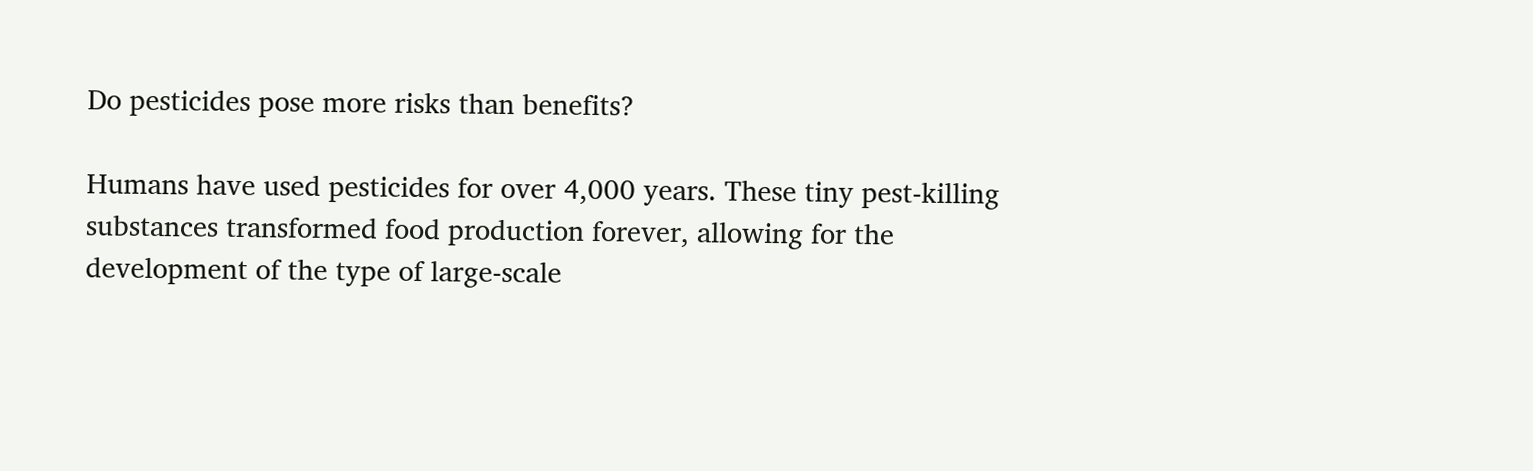Do pesticides pose more risks than benefits?

Humans have used pesticides for over 4,000 years. These tiny pest-killing substances transformed food production forever, allowing for the development of the type of large-scale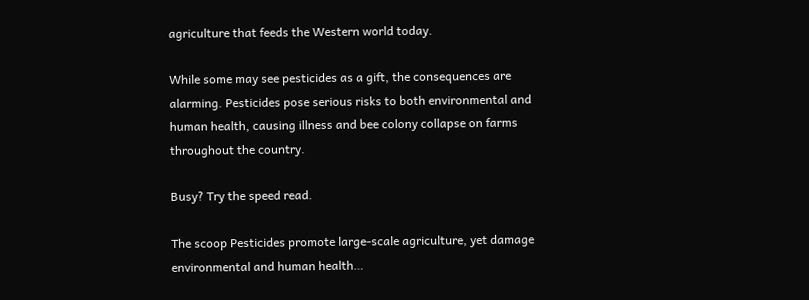agriculture that feeds the Western world today.

While some may see pesticides as a gift, the consequences are alarming. Pesticides pose serious risks to both environmental and human health, causing illness and bee colony collapse on farms throughout the country.

Busy? Try the speed read.

The scoop Pesticides promote large-scale agriculture, yet damage environmental and human health…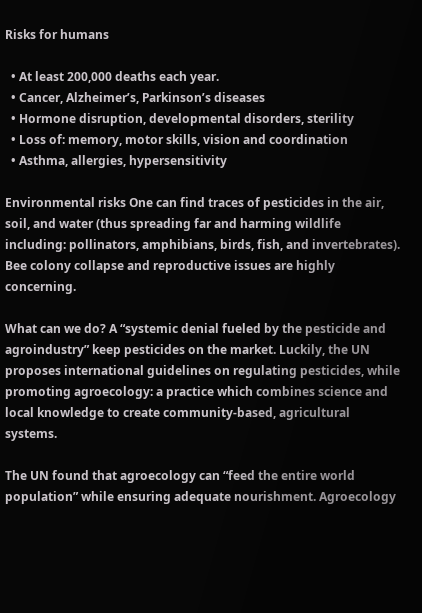Risks for humans

  • At least 200,000 deaths each year.
  • Cancer, Alzheimer’s, Parkinson’s diseases
  • Hormone disruption, developmental disorders, sterility
  • Loss of: memory, motor skills, vision and coordination
  • Asthma, allergies, hypersensitivity

Environmental risks One can find traces of pesticides in the air, soil, and water (thus spreading far and harming wildlife including: pollinators, amphibians, birds, fish, and invertebrates). Bee colony collapse and reproductive issues are highly concerning.

What can we do? A “systemic denial fueled by the pesticide and agroindustry” keep pesticides on the market. Luckily, the UN proposes international guidelines on regulating pesticides, while promoting agroecology: a practice which combines science and local knowledge to create community-based, agricultural systems.

The UN found that agroecology can “feed the entire world population” while ensuring adequate nourishment. Agroecology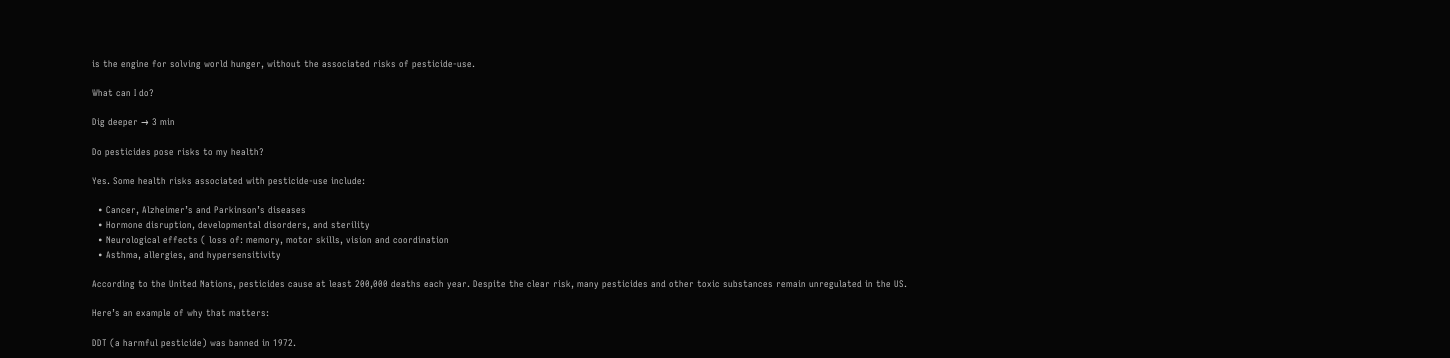is the engine for solving world hunger, without the associated risks of pesticide-use.

What can I do?

Dig deeper → 3 min

Do pesticides pose risks to my health?

Yes. Some health risks associated with pesticide-use include:

  • Cancer, Alzheimer’s and Parkinson’s diseases
  • Hormone disruption, developmental disorders, and sterility
  • Neurological effects ( loss of: memory, motor skills, vision and coordination
  • Asthma, allergies, and hypersensitivity

According to the United Nations, pesticides cause at least 200,000 deaths each year. Despite the clear risk, many pesticides and other toxic substances remain unregulated in the US.

Here’s an example of why that matters:

DDT (a harmful pesticide) was banned in 1972.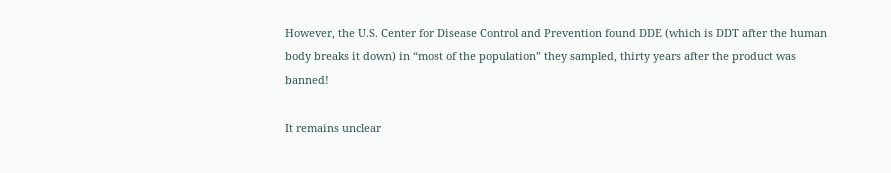However, the U.S. Center for Disease Control and Prevention found DDE (which is DDT after the human body breaks it down) in “most of the population” they sampled, thirty years after the product was banned!

It remains unclear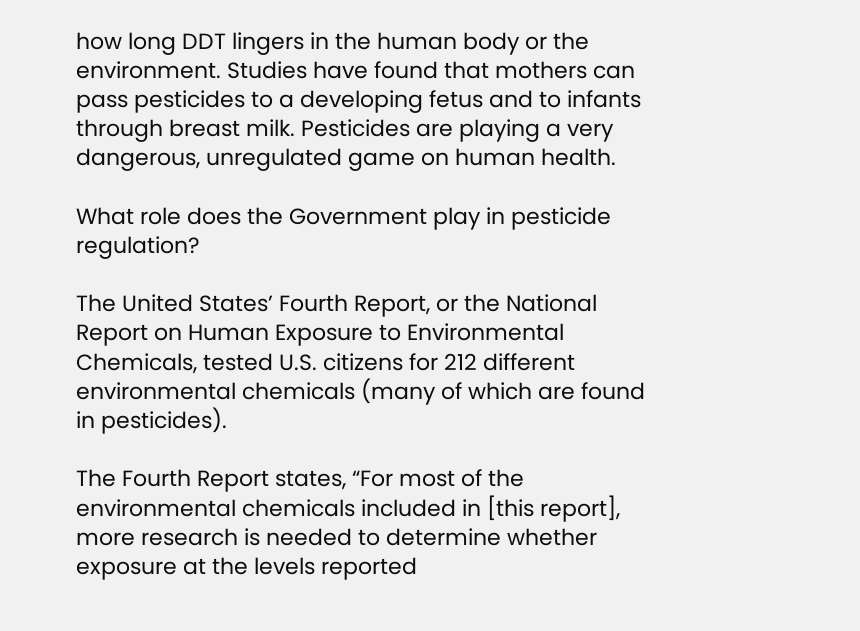how long DDT lingers in the human body or the environment. Studies have found that mothers can pass pesticides to a developing fetus and to infants through breast milk. Pesticides are playing a very dangerous, unregulated game on human health.

What role does the Government play in pesticide regulation?

The United States’ Fourth Report, or the National Report on Human Exposure to Environmental Chemicals, tested U.S. citizens for 212 different environmental chemicals (many of which are found in pesticides).

The Fourth Report states, “For most of the environmental chemicals included in [this report], more research is needed to determine whether exposure at the levels reported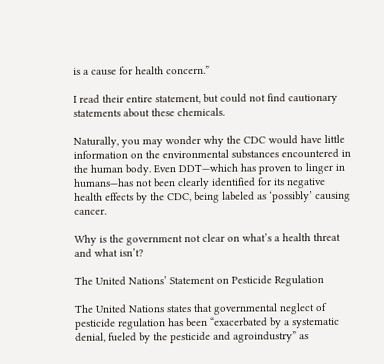is a cause for health concern.”

I read their entire statement, but could not find cautionary statements about these chemicals.

Naturally, you may wonder why the CDC would have little information on the environmental substances encountered in the human body. Even DDT—which has proven to linger in humans—has not been clearly identified for its negative health effects by the CDC, being labeled as ‘possibly’ causing cancer.

Why is the government not clear on what’s a health threat and what isn’t?

The United Nations’ Statement on Pesticide Regulation

The United Nations states that governmental neglect of pesticide regulation has been “exacerbated by a systematic denial, fueled by the pesticide and agroindustry” as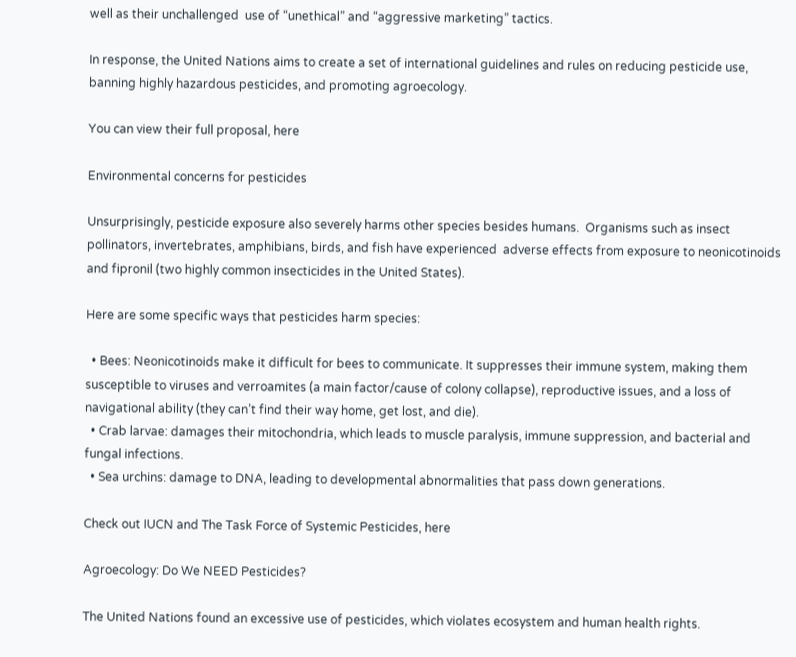well as their unchallenged  use of “unethical” and “aggressive marketing” tactics.

In response, the United Nations aims to create a set of international guidelines and rules on reducing pesticide use, banning highly hazardous pesticides, and promoting agroecology.

You can view their full proposal, here

Environmental concerns for pesticides

Unsurprisingly, pesticide exposure also severely harms other species besides humans.  Organisms such as insect pollinators, invertebrates, amphibians, birds, and fish have experienced  adverse effects from exposure to neonicotinoids and fipronil (two highly common insecticides in the United States).

Here are some specific ways that pesticides harm species:

  • Bees: Neonicotinoids make it difficult for bees to communicate. It suppresses their immune system, making them susceptible to viruses and verroamites (a main factor/cause of colony collapse), reproductive issues, and a loss of navigational ability (they can’t find their way home, get lost, and die).
  • Crab larvae: damages their mitochondria, which leads to muscle paralysis, immune suppression, and bacterial and fungal infections.
  • Sea urchins: damage to DNA, leading to developmental abnormalities that pass down generations.

Check out IUCN and The Task Force of Systemic Pesticides, here

Agroecology: Do We NEED Pesticides?

The United Nations found an excessive use of pesticides, which violates ecosystem and human health rights.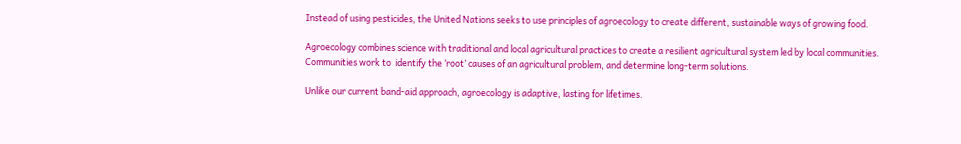Instead of using pesticides, the United Nations seeks to use principles of agroecology to create different, sustainable ways of growing food.

Agroecology combines science with traditional and local agricultural practices to create a resilient agricultural system led by local communities. Communities work to  identify the ‘root’ causes of an agricultural problem, and determine long-term solutions.

Unlike our current band-aid approach, agroecology is adaptive, lasting for lifetimes.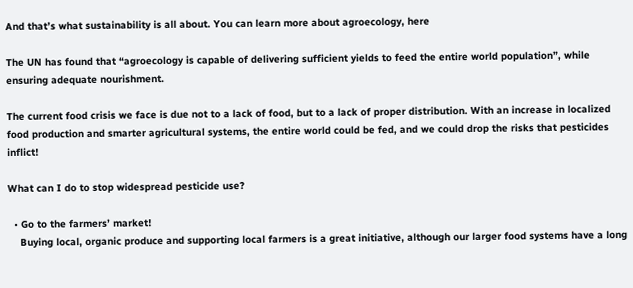And that’s what sustainability is all about. You can learn more about agroecology, here

The UN has found that “agroecology is capable of delivering sufficient yields to feed the entire world population”, while ensuring adequate nourishment.

The current food crisis we face is due not to a lack of food, but to a lack of proper distribution. With an increase in localized food production and smarter agricultural systems, the entire world could be fed, and we could drop the risks that pesticides inflict!

What can I do to stop widespread pesticide use?

  • Go to the farmers’ market!
    Buying local, organic produce and supporting local farmers is a great initiative, although our larger food systems have a long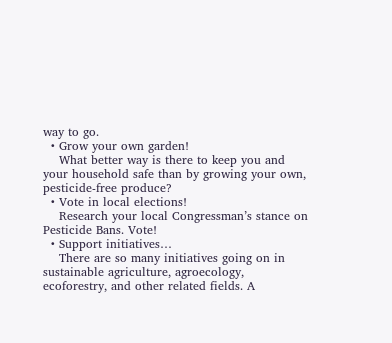way to go.
  • Grow your own garden!
    What better way is there to keep you and your household safe than by growing your own, pesticide-free produce?
  • Vote in local elections!
    Research your local Congressman’s stance on Pesticide Bans. Vote!
  • Support initiatives…
    There are so many initiatives going on in sustainable agriculture, agroecology, ecoforestry, and other related fields. A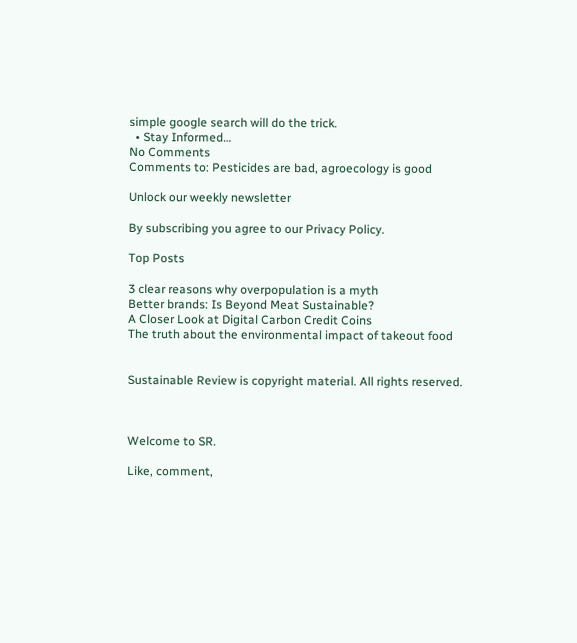simple google search will do the trick.
  • Stay Informed…
No Comments
Comments to: Pesticides are bad, agroecology is good

Unlock our weekly newsletter

By subscribing you agree to our Privacy Policy.

Top Posts

3 clear reasons why overpopulation is a myth
Better brands: Is Beyond Meat Sustainable?
A Closer Look at Digital Carbon Credit Coins
The truth about the environmental impact of takeout food


Sustainable Review is copyright material. All rights reserved.



Welcome to SR.

Like, comment,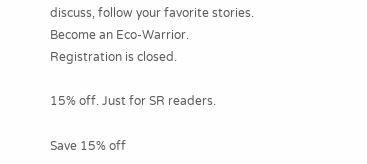discuss, follow your favorite stories.
Become an Eco-Warrior.
Registration is closed.

15% off. Just for SR readers.

Save 15% off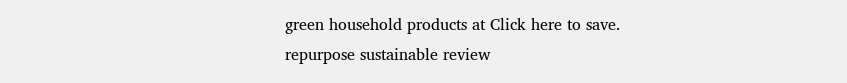green household products at Click here to save.
repurpose sustainable review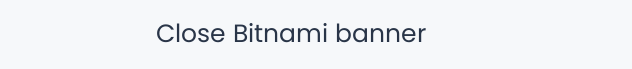Close Bitnami banner